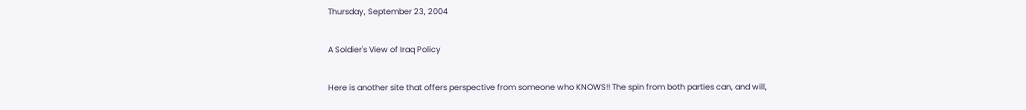Thursday, September 23, 2004

A Soldier's View of Iraq Policy

Here is another site that offers perspective from someone who KNOWS!! The spin from both parties can, and will,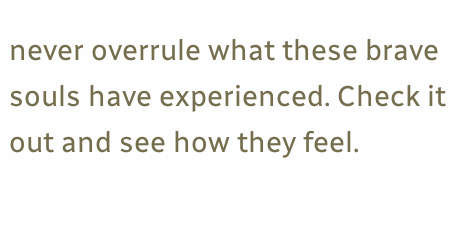never overrule what these brave souls have experienced. Check it out and see how they feel.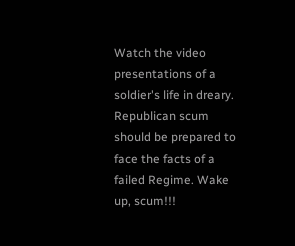Watch the video presentations of a soldier's life in dreary.
Republican scum should be prepared to face the facts of a failed Regime. Wake up, scum!!!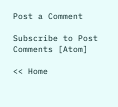Post a Comment

Subscribe to Post Comments [Atom]

<< Home